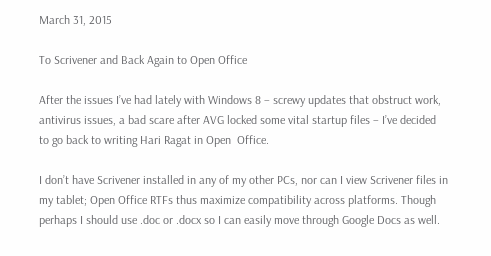March 31, 2015

To Scrivener and Back Again to Open Office

After the issues I’ve had lately with Windows 8 – screwy updates that obstruct work, antivirus issues, a bad scare after AVG locked some vital startup files – I’ve decided to go back to writing Hari Ragat in Open  Office.

I don’t have Scrivener installed in any of my other PCs, nor can I view Scrivener files in my tablet; Open Office RTFs thus maximize compatibility across platforms. Though perhaps I should use .doc or .docx so I can easily move through Google Docs as well.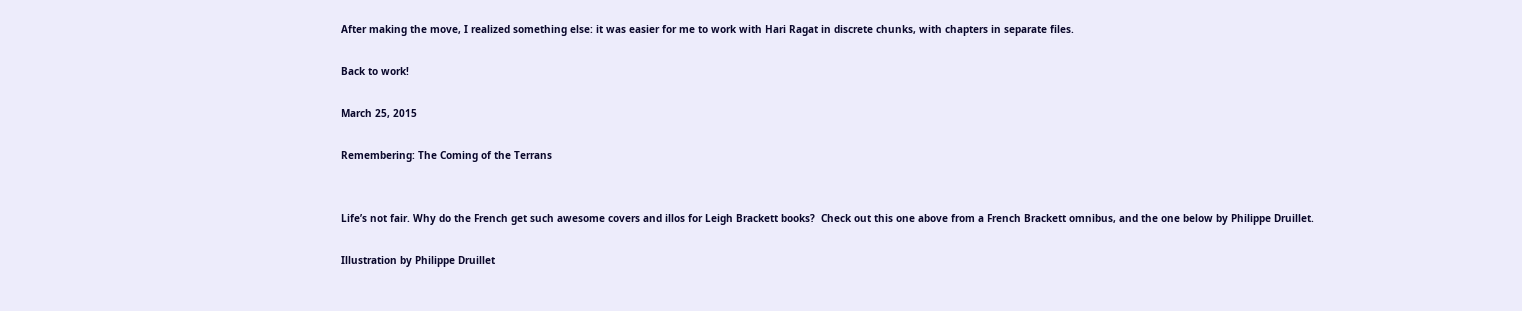After making the move, I realized something else: it was easier for me to work with Hari Ragat in discrete chunks, with chapters in separate files.

Back to work!

March 25, 2015

Remembering: The Coming of the Terrans


Life’s not fair. Why do the French get such awesome covers and illos for Leigh Brackett books?  Check out this one above from a French Brackett omnibus, and the one below by Philippe Druillet.

Illustration by Philippe Druillet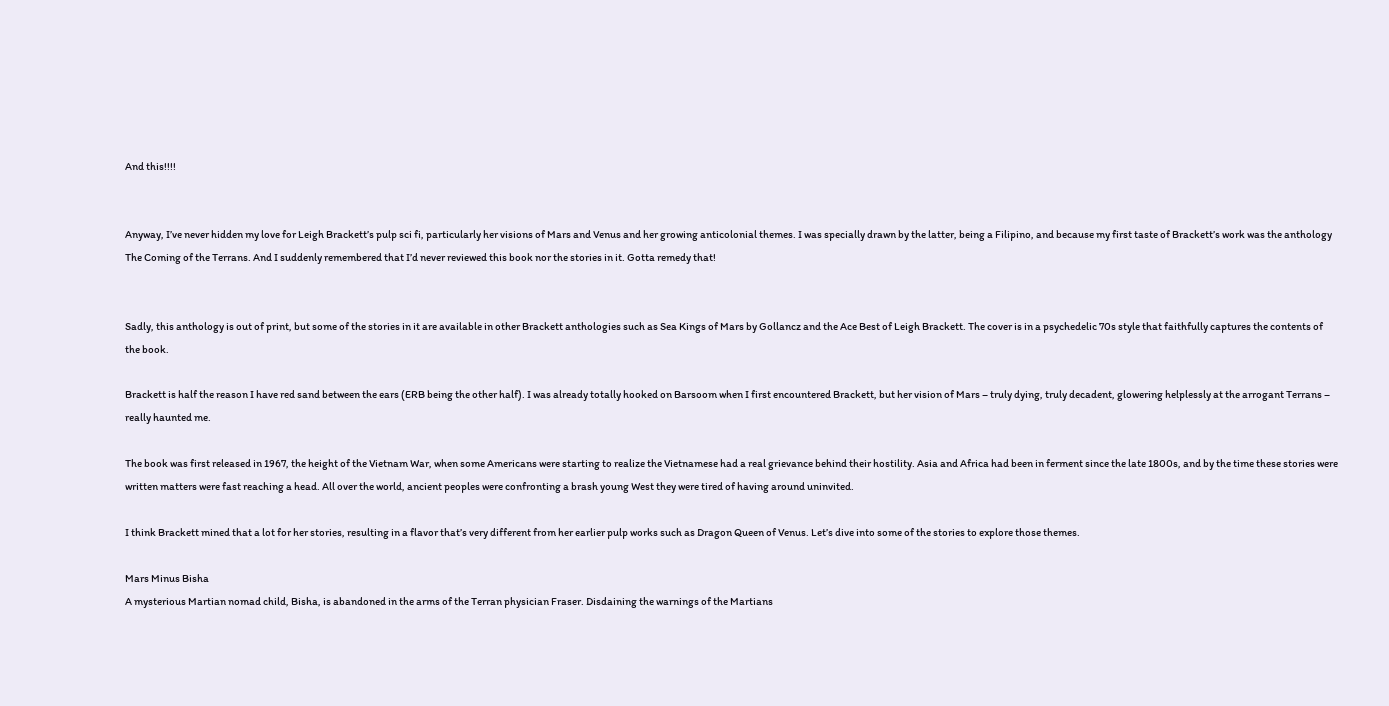And this!!!!


Anyway, I’ve never hidden my love for Leigh Brackett’s pulp sci fi, particularly her visions of Mars and Venus and her growing anticolonial themes. I was specially drawn by the latter, being a Filipino, and because my first taste of Brackett’s work was the anthology The Coming of the Terrans. And I suddenly remembered that I’d never reviewed this book nor the stories in it. Gotta remedy that!


Sadly, this anthology is out of print, but some of the stories in it are available in other Brackett anthologies such as Sea Kings of Mars by Gollancz and the Ace Best of Leigh Brackett. The cover is in a psychedelic 70s style that faithfully captures the contents of the book.

Brackett is half the reason I have red sand between the ears (ERB being the other half). I was already totally hooked on Barsoom when I first encountered Brackett, but her vision of Mars – truly dying, truly decadent, glowering helplessly at the arrogant Terrans – really haunted me.

The book was first released in 1967, the height of the Vietnam War, when some Americans were starting to realize the Vietnamese had a real grievance behind their hostility. Asia and Africa had been in ferment since the late 1800s, and by the time these stories were written matters were fast reaching a head. All over the world, ancient peoples were confronting a brash young West they were tired of having around uninvited.

I think Brackett mined that a lot for her stories, resulting in a flavor that’s very different from her earlier pulp works such as Dragon Queen of Venus. Let’s dive into some of the stories to explore those themes.

Mars Minus Bisha
A mysterious Martian nomad child, Bisha, is abandoned in the arms of the Terran physician Fraser. Disdaining the warnings of the Martians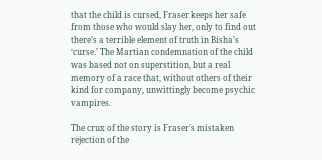that the child is cursed, Fraser keeps her safe from those who would slay her, only to find out there’s a terrible element of truth in Bisha’s ‘curse.’ The Martian condemnation of the child was based not on superstition, but a real memory of a race that, without others of their kind for company, unwittingly become psychic vampires.

The crux of the story is Fraser’s mistaken rejection of the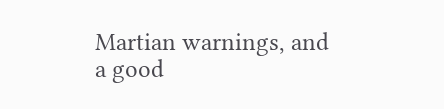Martian warnings, and a good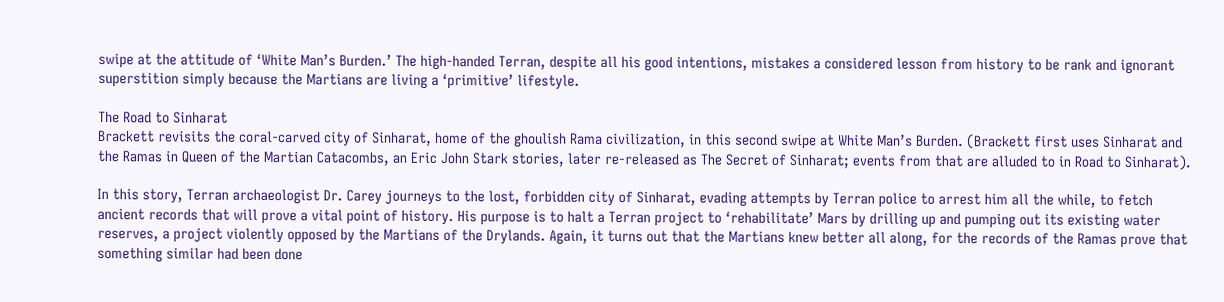swipe at the attitude of ‘White Man’s Burden.’ The high-handed Terran, despite all his good intentions, mistakes a considered lesson from history to be rank and ignorant superstition simply because the Martians are living a ‘primitive’ lifestyle.

The Road to Sinharat
Brackett revisits the coral-carved city of Sinharat, home of the ghoulish Rama civilization, in this second swipe at White Man’s Burden. (Brackett first uses Sinharat and the Ramas in Queen of the Martian Catacombs, an Eric John Stark stories, later re-released as The Secret of Sinharat; events from that are alluded to in Road to Sinharat).

In this story, Terran archaeologist Dr. Carey journeys to the lost, forbidden city of Sinharat, evading attempts by Terran police to arrest him all the while, to fetch ancient records that will prove a vital point of history. His purpose is to halt a Terran project to ‘rehabilitate’ Mars by drilling up and pumping out its existing water reserves, a project violently opposed by the Martians of the Drylands. Again, it turns out that the Martians knew better all along, for the records of the Ramas prove that something similar had been done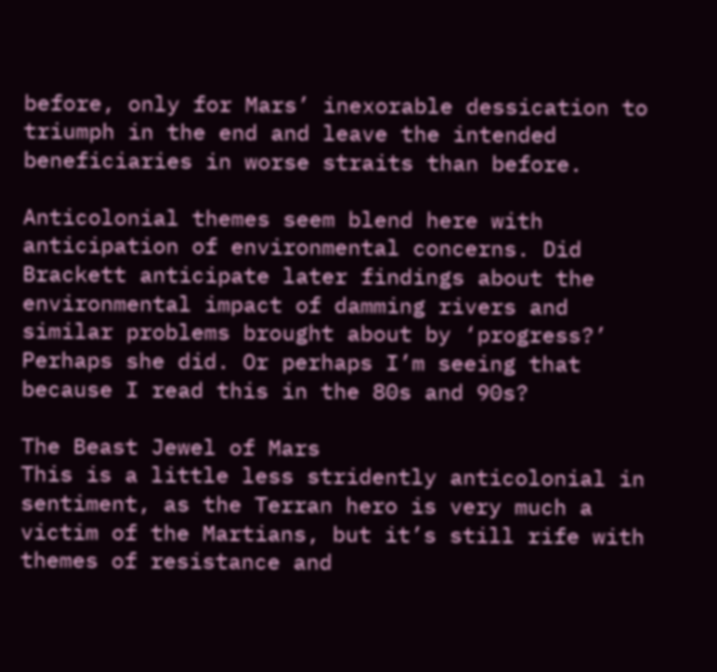before, only for Mars’ inexorable dessication to triumph in the end and leave the intended beneficiaries in worse straits than before.

Anticolonial themes seem blend here with anticipation of environmental concerns. Did Brackett anticipate later findings about the environmental impact of damming rivers and similar problems brought about by ‘progress?’ Perhaps she did. Or perhaps I’m seeing that because I read this in the 80s and 90s?

The Beast Jewel of Mars
This is a little less stridently anticolonial in sentiment, as the Terran hero is very much a victim of the Martians, but it’s still rife with themes of resistance and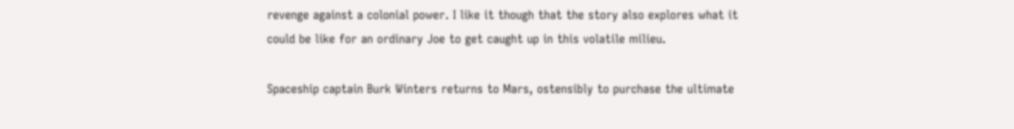revenge against a colonial power. I like it though that the story also explores what it could be like for an ordinary Joe to get caught up in this volatile milieu.

Spaceship captain Burk Winters returns to Mars, ostensibly to purchase the ultimate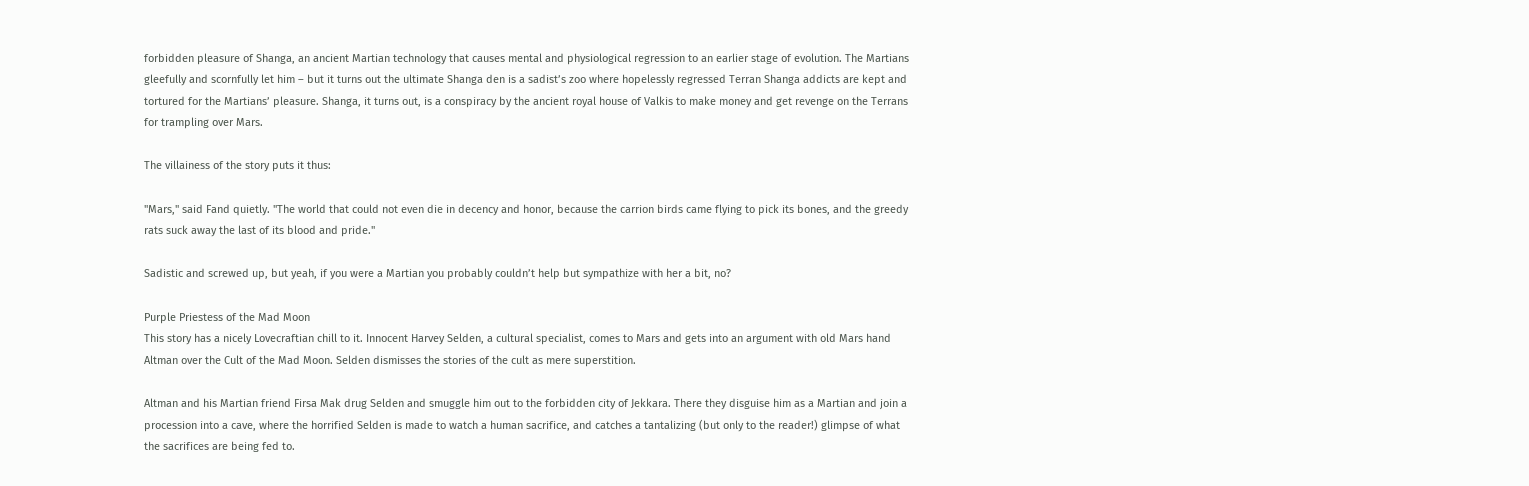forbidden pleasure of Shanga, an ancient Martian technology that causes mental and physiological regression to an earlier stage of evolution. The Martians gleefully and scornfully let him – but it turns out the ultimate Shanga den is a sadist’s zoo where hopelessly regressed Terran Shanga addicts are kept and tortured for the Martians’ pleasure. Shanga, it turns out, is a conspiracy by the ancient royal house of Valkis to make money and get revenge on the Terrans for trampling over Mars.

The villainess of the story puts it thus:

"Mars," said Fand quietly. "The world that could not even die in decency and honor, because the carrion birds came flying to pick its bones, and the greedy rats suck away the last of its blood and pride."

Sadistic and screwed up, but yeah, if you were a Martian you probably couldn’t help but sympathize with her a bit, no?

Purple Priestess of the Mad Moon
This story has a nicely Lovecraftian chill to it. Innocent Harvey Selden, a cultural specialist, comes to Mars and gets into an argument with old Mars hand Altman over the Cult of the Mad Moon. Selden dismisses the stories of the cult as mere superstition.

Altman and his Martian friend Firsa Mak drug Selden and smuggle him out to the forbidden city of Jekkara. There they disguise him as a Martian and join a procession into a cave, where the horrified Selden is made to watch a human sacrifice, and catches a tantalizing (but only to the reader!) glimpse of what the sacrifices are being fed to.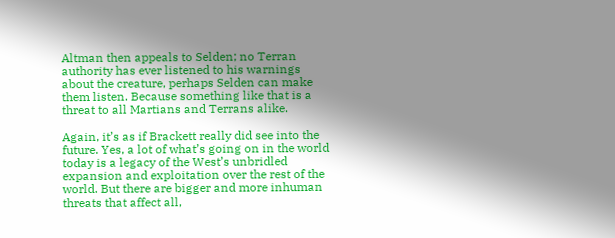Altman then appeals to Selden; no Terran authority has ever listened to his warnings about the creature, perhaps Selden can make them listen. Because something like that is a threat to all Martians and Terrans alike.

Again, it’s as if Brackett really did see into the future. Yes, a lot of what’s going on in the world today is a legacy of the West’s unbridled expansion and exploitation over the rest of the world. But there are bigger and more inhuman threats that affect all,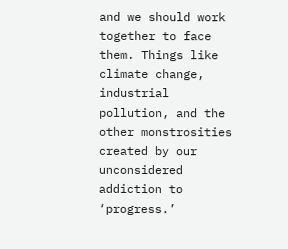and we should work together to face them. Things like climate change, industrial pollution, and the other monstrosities created by our unconsidered addiction to ‘progress.’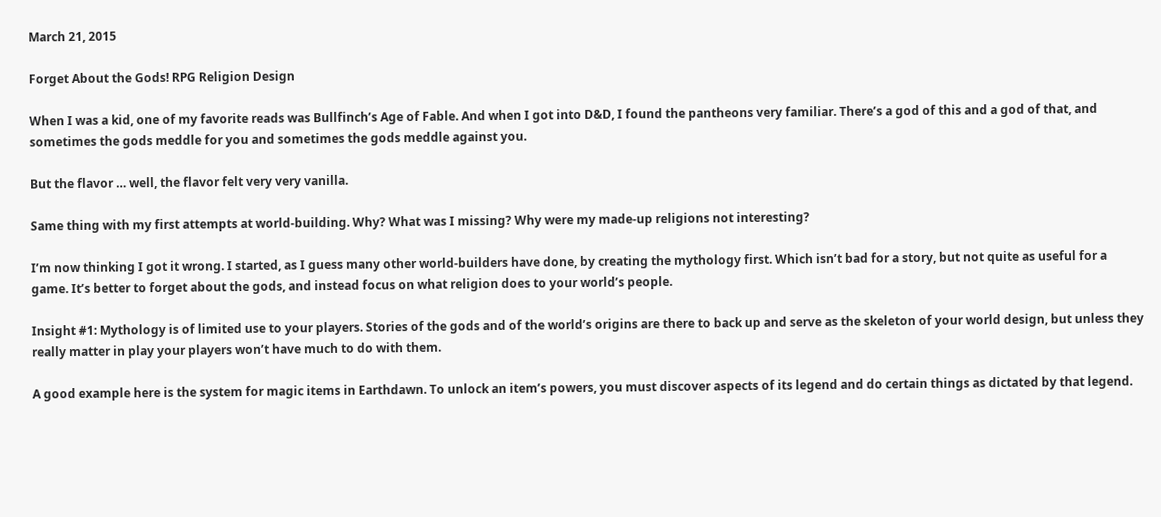March 21, 2015

Forget About the Gods! RPG Religion Design

When I was a kid, one of my favorite reads was Bullfinch’s Age of Fable. And when I got into D&D, I found the pantheons very familiar. There’s a god of this and a god of that, and sometimes the gods meddle for you and sometimes the gods meddle against you.

But the flavor … well, the flavor felt very very vanilla.

Same thing with my first attempts at world-building. Why? What was I missing? Why were my made-up religions not interesting?

I’m now thinking I got it wrong. I started, as I guess many other world-builders have done, by creating the mythology first. Which isn’t bad for a story, but not quite as useful for a game. It’s better to forget about the gods, and instead focus on what religion does to your world’s people.

Insight #1: Mythology is of limited use to your players. Stories of the gods and of the world’s origins are there to back up and serve as the skeleton of your world design, but unless they really matter in play your players won’t have much to do with them.

A good example here is the system for magic items in Earthdawn. To unlock an item’s powers, you must discover aspects of its legend and do certain things as dictated by that legend.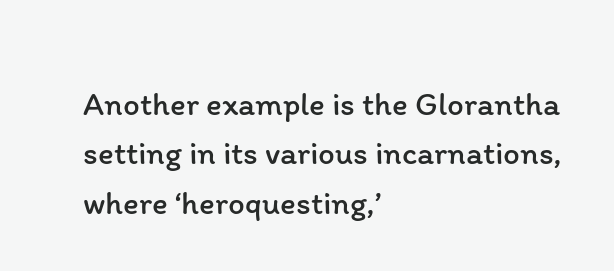Another example is the Glorantha setting in its various incarnations, where ‘heroquesting,’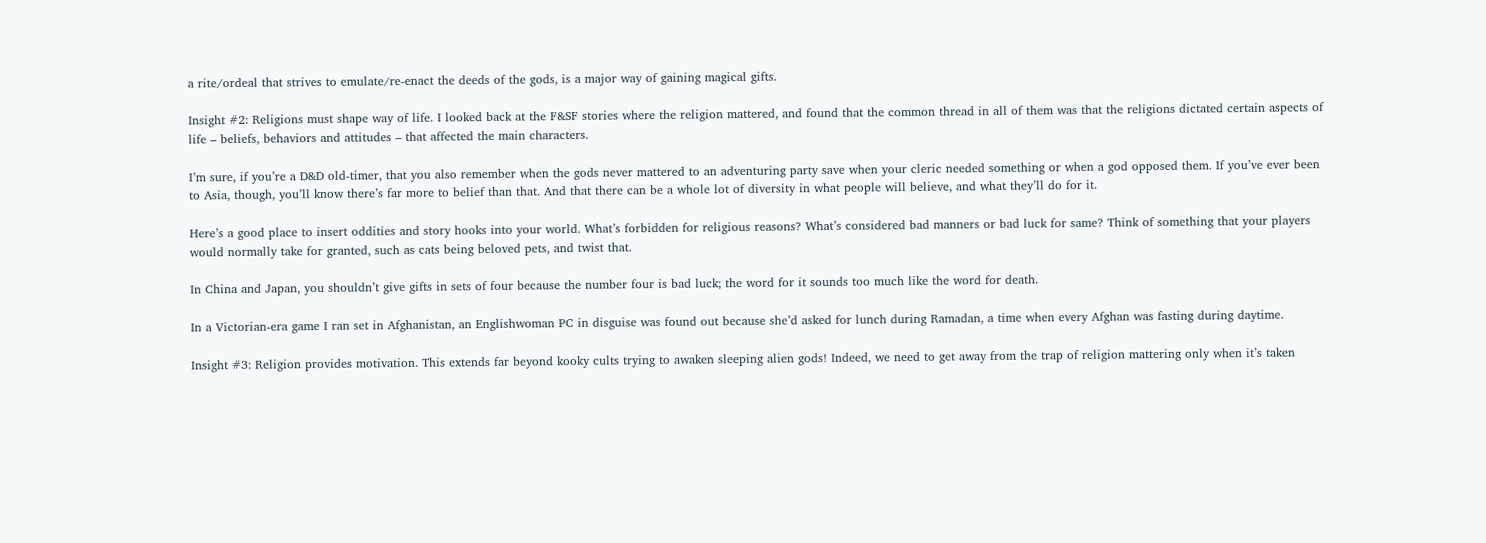a rite/ordeal that strives to emulate/re-enact the deeds of the gods, is a major way of gaining magical gifts.

Insight #2: Religions must shape way of life. I looked back at the F&SF stories where the religion mattered, and found that the common thread in all of them was that the religions dictated certain aspects of life – beliefs, behaviors and attitudes – that affected the main characters.

I’m sure, if you’re a D&D old-timer, that you also remember when the gods never mattered to an adventuring party save when your cleric needed something or when a god opposed them. If you’ve ever been to Asia, though, you’ll know there’s far more to belief than that. And that there can be a whole lot of diversity in what people will believe, and what they’ll do for it.

Here’s a good place to insert oddities and story hooks into your world. What’s forbidden for religious reasons? What’s considered bad manners or bad luck for same? Think of something that your players would normally take for granted, such as cats being beloved pets, and twist that.

In China and Japan, you shouldn’t give gifts in sets of four because the number four is bad luck; the word for it sounds too much like the word for death.

In a Victorian-era game I ran set in Afghanistan, an Englishwoman PC in disguise was found out because she’d asked for lunch during Ramadan, a time when every Afghan was fasting during daytime.

Insight #3: Religion provides motivation. This extends far beyond kooky cults trying to awaken sleeping alien gods! Indeed, we need to get away from the trap of religion mattering only when it’s taken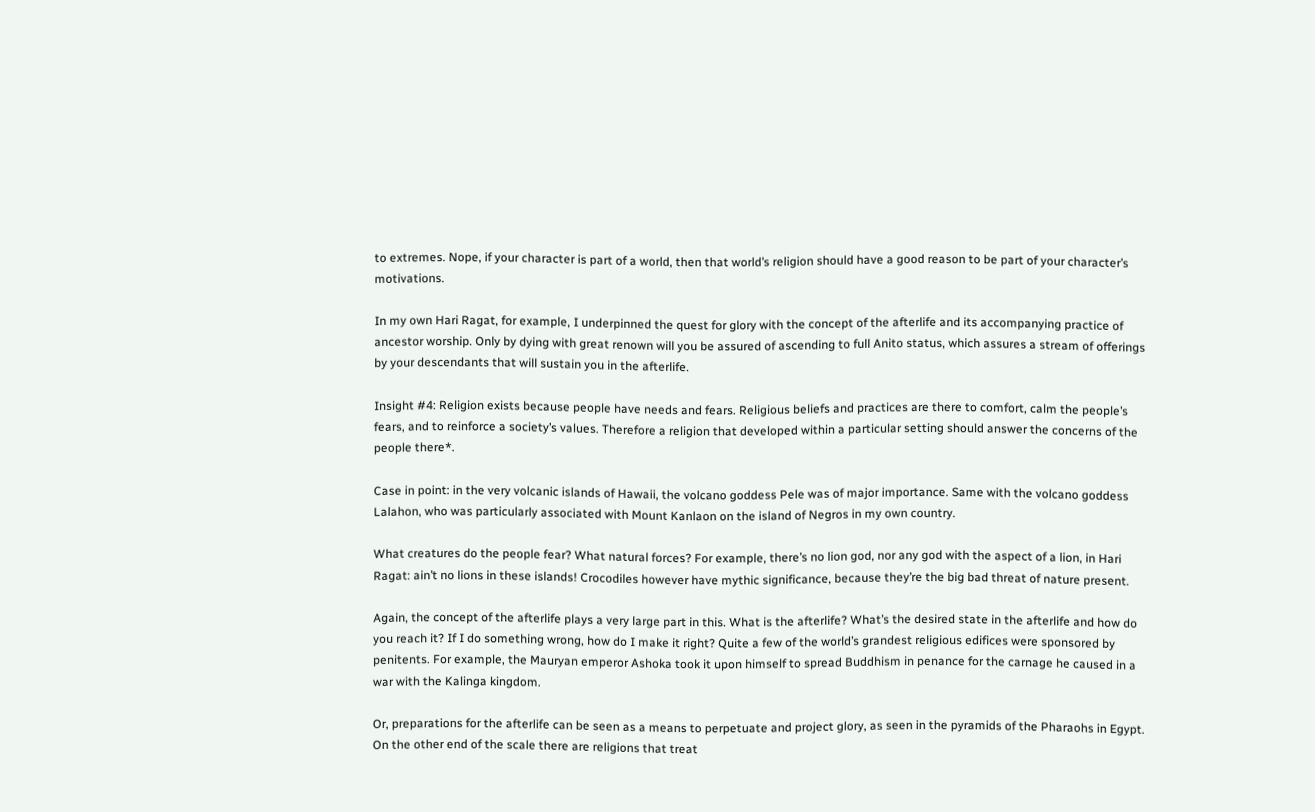to extremes. Nope, if your character is part of a world, then that world’s religion should have a good reason to be part of your character’s motivations.

In my own Hari Ragat, for example, I underpinned the quest for glory with the concept of the afterlife and its accompanying practice of ancestor worship. Only by dying with great renown will you be assured of ascending to full Anito status, which assures a stream of offerings by your descendants that will sustain you in the afterlife.

Insight #4: Religion exists because people have needs and fears. Religious beliefs and practices are there to comfort, calm the people’s fears, and to reinforce a society’s values. Therefore a religion that developed within a particular setting should answer the concerns of the people there*.

Case in point: in the very volcanic islands of Hawaii, the volcano goddess Pele was of major importance. Same with the volcano goddess Lalahon, who was particularly associated with Mount Kanlaon on the island of Negros in my own country.

What creatures do the people fear? What natural forces? For example, there’s no lion god, nor any god with the aspect of a lion, in Hari Ragat: ain’t no lions in these islands! Crocodiles however have mythic significance, because they’re the big bad threat of nature present.

Again, the concept of the afterlife plays a very large part in this. What is the afterlife? What’s the desired state in the afterlife and how do you reach it? If I do something wrong, how do I make it right? Quite a few of the world’s grandest religious edifices were sponsored by penitents. For example, the Mauryan emperor Ashoka took it upon himself to spread Buddhism in penance for the carnage he caused in a war with the Kalinga kingdom.

Or, preparations for the afterlife can be seen as a means to perpetuate and project glory, as seen in the pyramids of the Pharaohs in Egypt. On the other end of the scale there are religions that treat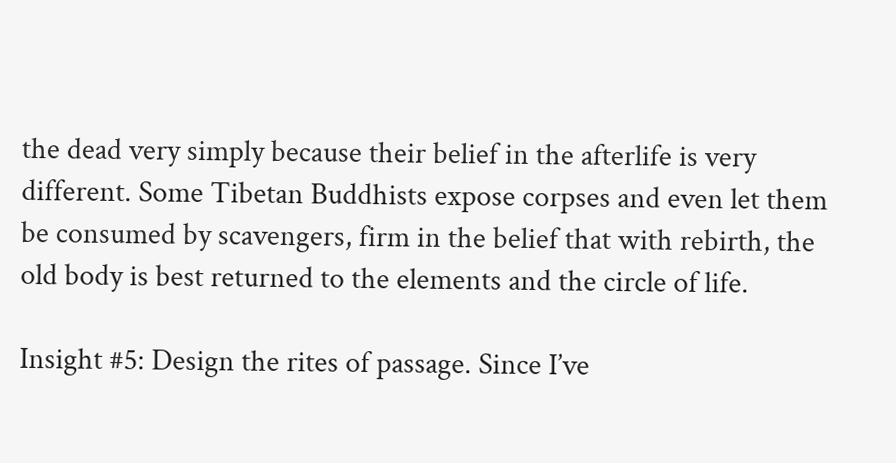the dead very simply because their belief in the afterlife is very different. Some Tibetan Buddhists expose corpses and even let them be consumed by scavengers, firm in the belief that with rebirth, the old body is best returned to the elements and the circle of life.

Insight #5: Design the rites of passage. Since I’ve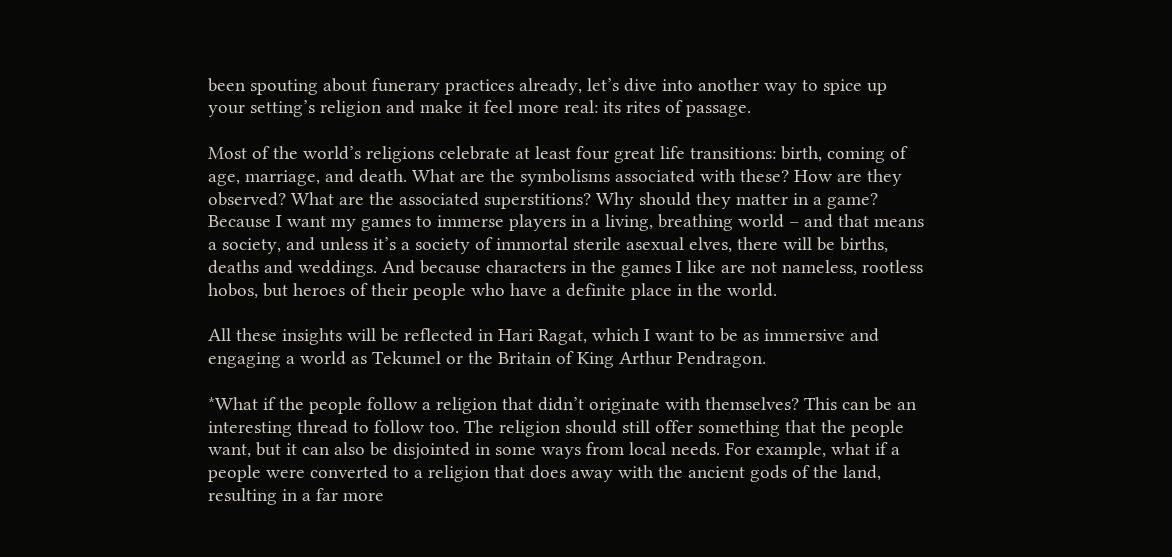been spouting about funerary practices already, let’s dive into another way to spice up your setting’s religion and make it feel more real: its rites of passage.

Most of the world’s religions celebrate at least four great life transitions: birth, coming of age, marriage, and death. What are the symbolisms associated with these? How are they observed? What are the associated superstitions? Why should they matter in a game? Because I want my games to immerse players in a living, breathing world – and that means a society, and unless it’s a society of immortal sterile asexual elves, there will be births, deaths and weddings. And because characters in the games I like are not nameless, rootless hobos, but heroes of their people who have a definite place in the world.

All these insights will be reflected in Hari Ragat, which I want to be as immersive and engaging a world as Tekumel or the Britain of King Arthur Pendragon.

*What if the people follow a religion that didn’t originate with themselves? This can be an interesting thread to follow too. The religion should still offer something that the people want, but it can also be disjointed in some ways from local needs. For example, what if a people were converted to a religion that does away with the ancient gods of the land, resulting in a far more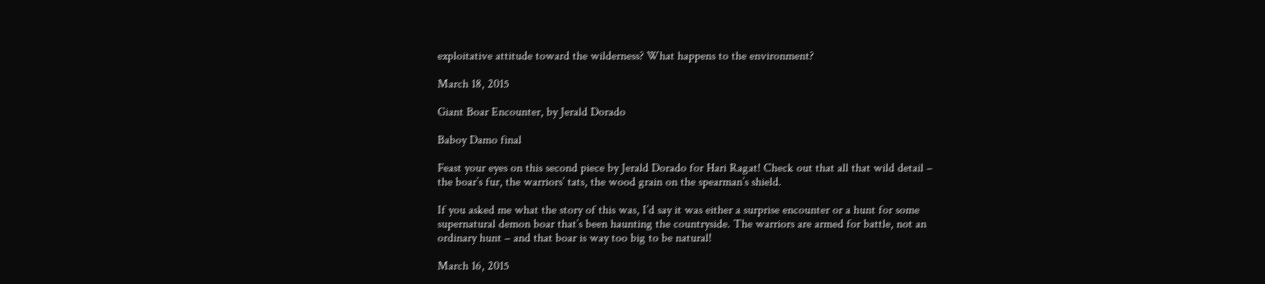exploitative attitude toward the wilderness? What happens to the environment?

March 18, 2015

Giant Boar Encounter, by Jerald Dorado

Baboy Damo final

Feast your eyes on this second piece by Jerald Dorado for Hari Ragat! Check out that all that wild detail – the boar’s fur, the warriors’ tats, the wood grain on the spearman’s shield.

If you asked me what the story of this was, I’d say it was either a surprise encounter or a hunt for some supernatural demon boar that’s been haunting the countryside. The warriors are armed for battle, not an ordinary hunt – and that boar is way too big to be natural!

March 16, 2015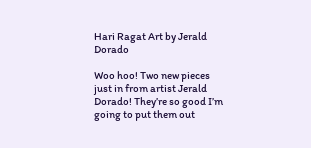Hari Ragat Art by Jerald Dorado

Woo hoo! Two new pieces just in from artist Jerald Dorado! They’re so good I’m going to put them out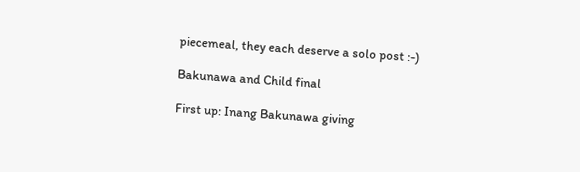piecemeal, they each deserve a solo post :-)

Bakunawa and Child final

First up: Inang Bakunawa giving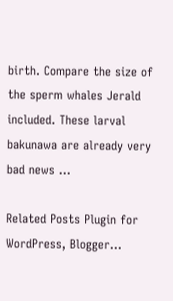birth. Compare the size of the sperm whales Jerald included. These larval bakunawa are already very bad news …

Related Posts Plugin for WordPress, Blogger...